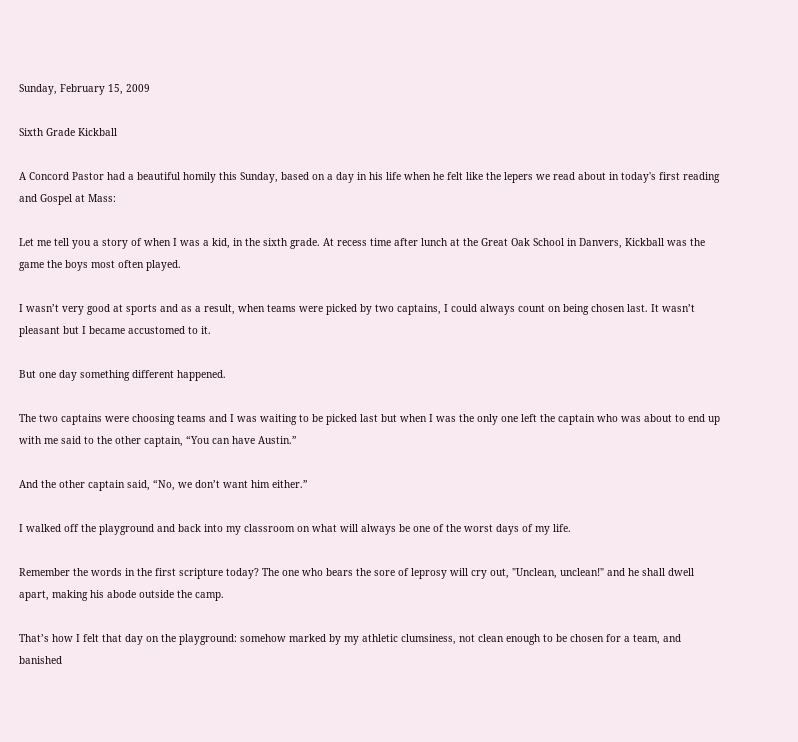Sunday, February 15, 2009

Sixth Grade Kickball

A Concord Pastor had a beautiful homily this Sunday, based on a day in his life when he felt like the lepers we read about in today's first reading and Gospel at Mass:

Let me tell you a story of when I was a kid, in the sixth grade. At recess time after lunch at the Great Oak School in Danvers, Kickball was the game the boys most often played.

I wasn’t very good at sports and as a result, when teams were picked by two captains, I could always count on being chosen last. It wasn’t pleasant but I became accustomed to it.

But one day something different happened.

The two captains were choosing teams and I was waiting to be picked last but when I was the only one left the captain who was about to end up with me said to the other captain, “You can have Austin.”

And the other captain said, “No, we don’t want him either.”

I walked off the playground and back into my classroom on what will always be one of the worst days of my life.

Remember the words in the first scripture today? The one who bears the sore of leprosy will cry out, "Unclean, unclean!" and he shall dwell apart, making his abode outside the camp.

That’s how I felt that day on the playground: somehow marked by my athletic clumsiness, not clean enough to be chosen for a team, and banished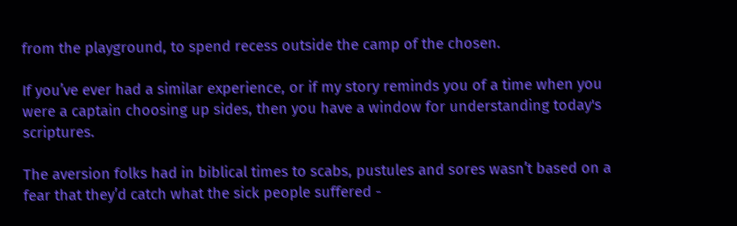from the playground, to spend recess outside the camp of the chosen.

If you’ve ever had a similar experience, or if my story reminds you of a time when you were a captain choosing up sides, then you have a window for understanding today's scriptures.

The aversion folks had in biblical times to scabs, pustules and sores wasn’t based on a fear that they’d catch what the sick people suffered -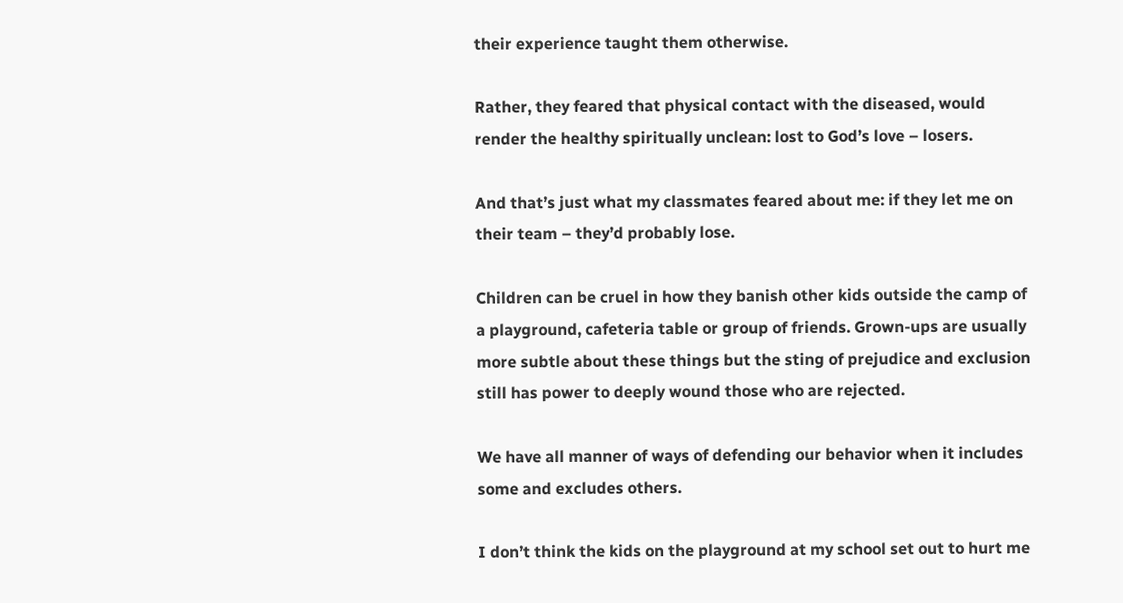their experience taught them otherwise.

Rather, they feared that physical contact with the diseased, would render the healthy spiritually unclean: lost to God’s love – losers.

And that’s just what my classmates feared about me: if they let me on their team – they’d probably lose.

Children can be cruel in how they banish other kids outside the camp of a playground, cafeteria table or group of friends. Grown-ups are usually more subtle about these things but the sting of prejudice and exclusion still has power to deeply wound those who are rejected.

We have all manner of ways of defending our behavior when it includes some and excludes others.

I don’t think the kids on the playground at my school set out to hurt me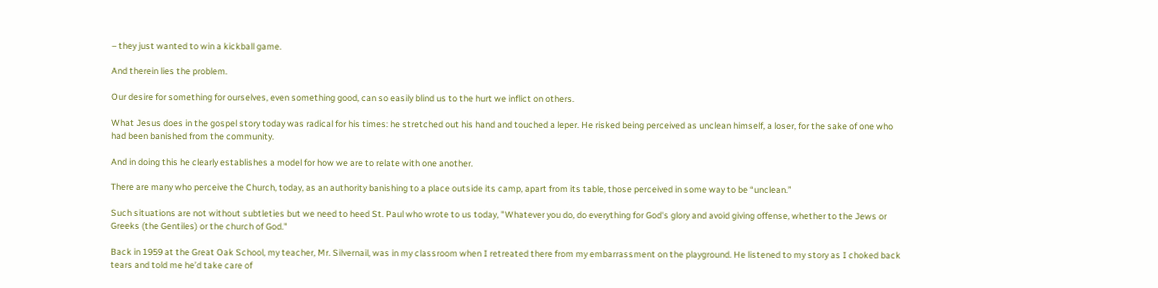– they just wanted to win a kickball game.

And therein lies the problem.

Our desire for something for ourselves, even something good, can so easily blind us to the hurt we inflict on others.

What Jesus does in the gospel story today was radical for his times: he stretched out his hand and touched a leper. He risked being perceived as unclean himself, a loser, for the sake of one who had been banished from the community.

And in doing this he clearly establishes a model for how we are to relate with one another.

There are many who perceive the Church, today, as an authority banishing to a place outside its camp, apart from its table, those perceived in some way to be “unclean.”

Such situations are not without subtleties but we need to heed St. Paul who wrote to us today, "Whatever you do, do everything for God's glory and avoid giving offense, whether to the Jews or Greeks (the Gentiles) or the church of God."

Back in 1959 at the Great Oak School, my teacher, Mr. Silvernail, was in my classroom when I retreated there from my embarrassment on the playground. He listened to my story as I choked back tears and told me he’d take care of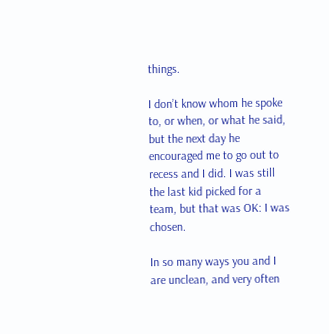things.

I don’t know whom he spoke to, or when, or what he said, but the next day he encouraged me to go out to recess and I did. I was still the last kid picked for a team, but that was OK: I was chosen.

In so many ways you and I are unclean, and very often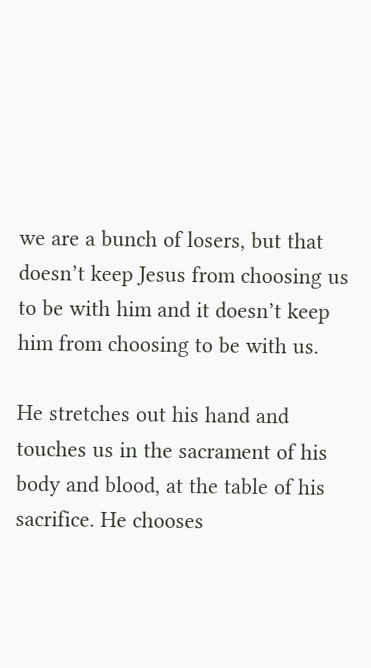we are a bunch of losers, but that doesn’t keep Jesus from choosing us to be with him and it doesn’t keep him from choosing to be with us.

He stretches out his hand and touches us in the sacrament of his body and blood, at the table of his sacrifice. He chooses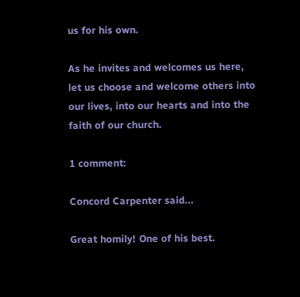us for his own.

As he invites and welcomes us here, let us choose and welcome others into our lives, into our hearts and into the faith of our church.

1 comment:

Concord Carpenter said...

Great homily! One of his best.